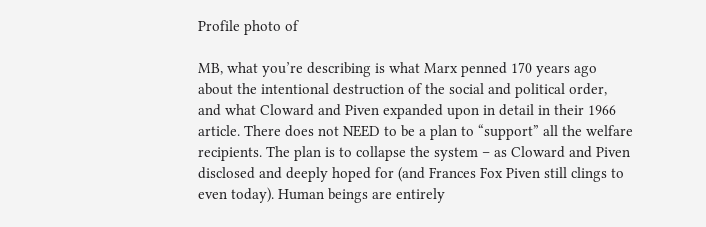Profile photo of

MB, what you’re describing is what Marx penned 170 years ago about the intentional destruction of the social and political order, and what Cloward and Piven expanded upon in detail in their 1966 article. There does not NEED to be a plan to “support” all the welfare recipients. The plan is to collapse the system – as Cloward and Piven disclosed and deeply hoped for (and Frances Fox Piven still clings to even today). Human beings are entirely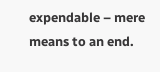expendable – mere means to an end.